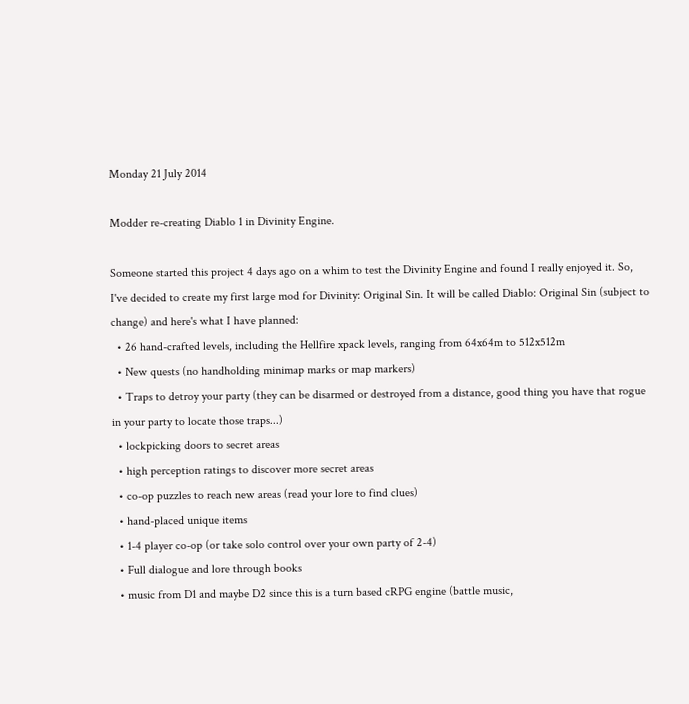Monday 21 July 2014

Modder re-creating Diablo 1 in Divinity Engine.

Someone started this project 4 days ago on a whim to test the Divinity Engine and found I really enjoyed it. So, I've decided to create my first large mod for Divinity: Original Sin. It will be called Diablo: Original Sin (subject to change) and here's what I have planned:
  • 26 hand-crafted levels, including the Hellfire xpack levels, ranging from 64x64m to 512x512m
  • New quests (no handholding minimap marks or map markers)
  • Traps to detroy your party (they can be disarmed or destroyed from a distance, good thing you have that rogue in your party to locate those traps...)
  • lockpicking doors to secret areas
  • high perception ratings to discover more secret areas
  • co-op puzzles to reach new areas (read your lore to find clues)
  • hand-placed unique items
  • 1-4 player co-op (or take solo control over your own party of 2-4)
  • Full dialogue and lore through books
  • music from D1 and maybe D2 since this is a turn based cRPG engine (battle music,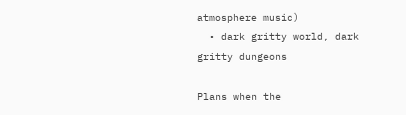atmosphere music)
  • dark gritty world, dark gritty dungeons

Plans when the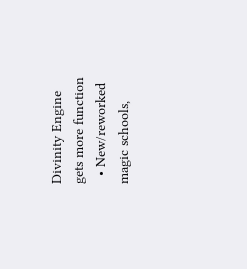Divinity Engine gets more function
  • New/reworked magic schools,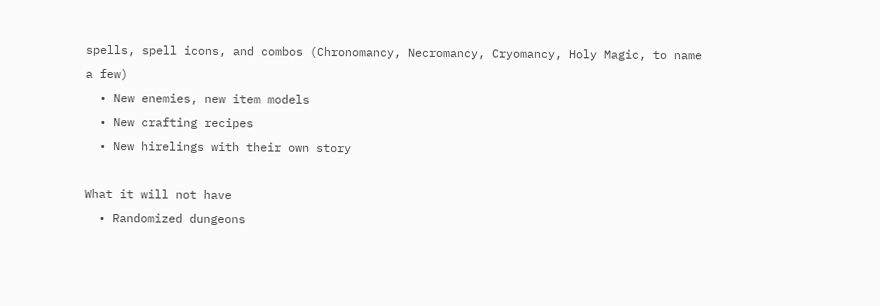spells, spell icons, and combos (Chronomancy, Necromancy, Cryomancy, Holy Magic, to name a few)
  • New enemies, new item models
  • New crafting recipes
  • New hirelings with their own story

What it will not have
  • Randomized dungeons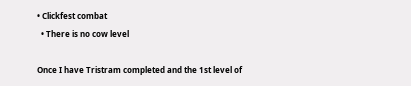• Clickfest combat
  • There is no cow level

Once I have Tristram completed and the 1st level of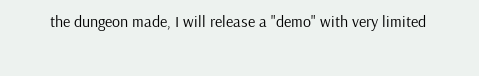the dungeon made, I will release a "demo" with very limited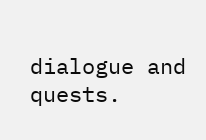dialogue and quests.